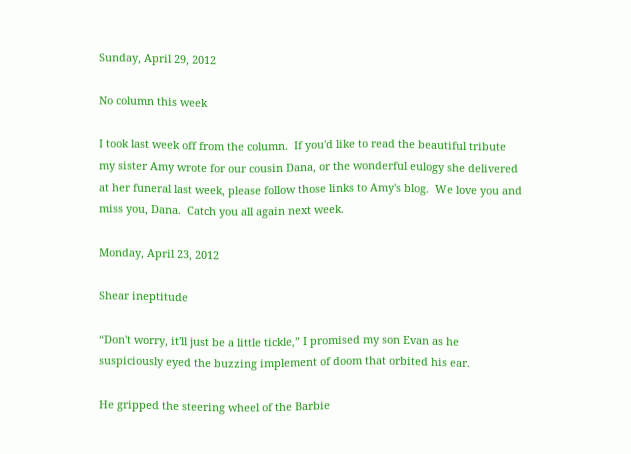Sunday, April 29, 2012

No column this week

I took last week off from the column.  If you'd like to read the beautiful tribute my sister Amy wrote for our cousin Dana, or the wonderful eulogy she delivered at her funeral last week, please follow those links to Amy's blog.  We love you and miss you, Dana.  Catch you all again next week.

Monday, April 23, 2012

Shear ineptitude

“Don't worry, it'll just be a little tickle,” I promised my son Evan as he suspiciously eyed the buzzing implement of doom that orbited his ear.

He gripped the steering wheel of the Barbie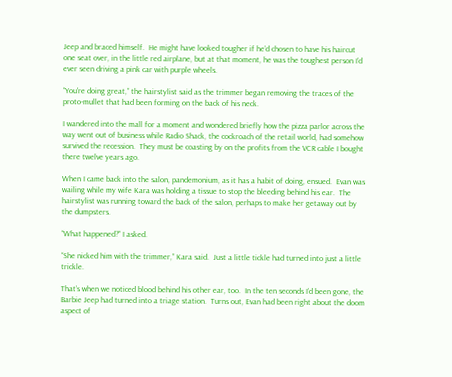Jeep and braced himself.  He might have looked tougher if he’d chosen to have his haircut one seat over, in the little red airplane, but at that moment, he was the toughest person I’d ever seen driving a pink car with purple wheels.

“You're doing great,” the hairstylist said as the trimmer began removing the traces of the proto-mullet that had been forming on the back of his neck.

I wandered into the mall for a moment and wondered briefly how the pizza parlor across the way went out of business while Radio Shack, the cockroach of the retail world, had somehow survived the recession.  They must be coasting by on the profits from the VCR cable I bought there twelve years ago.

When I came back into the salon, pandemonium, as it has a habit of doing, ensued.  Evan was wailing while my wife Kara was holding a tissue to stop the bleeding behind his ear.  The hairstylist was running toward the back of the salon, perhaps to make her getaway out by the dumpsters.

“What happened?” I asked.

“She nicked him with the trimmer,” Kara said.  Just a little tickle had turned into just a little trickle.

That’s when we noticed blood behind his other ear, too.  In the ten seconds I’d been gone, the Barbie Jeep had turned into a triage station.  Turns out, Evan had been right about the doom aspect of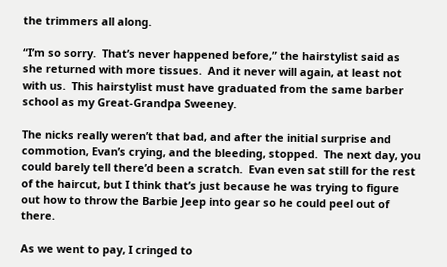the trimmers all along.

“I’m so sorry.  That’s never happened before,” the hairstylist said as she returned with more tissues.  And it never will again, at least not with us.  This hairstylist must have graduated from the same barber school as my Great-Grandpa Sweeney.

The nicks really weren’t that bad, and after the initial surprise and commotion, Evan’s crying, and the bleeding, stopped.  The next day, you could barely tell there’d been a scratch.  Evan even sat still for the rest of the haircut, but I think that’s just because he was trying to figure out how to throw the Barbie Jeep into gear so he could peel out of there.

As we went to pay, I cringed to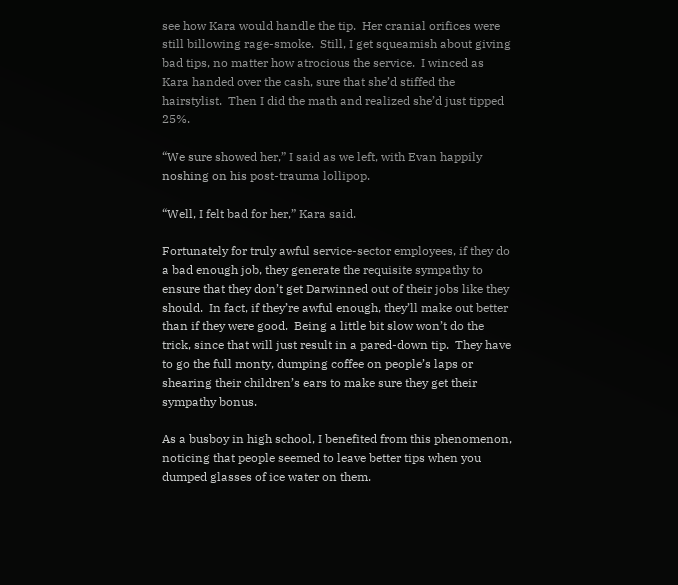see how Kara would handle the tip.  Her cranial orifices were still billowing rage-smoke.  Still, I get squeamish about giving bad tips, no matter how atrocious the service.  I winced as Kara handed over the cash, sure that she’d stiffed the hairstylist.  Then I did the math and realized she’d just tipped 25%.

“We sure showed her,” I said as we left, with Evan happily noshing on his post-trauma lollipop.

“Well, I felt bad for her,” Kara said.

Fortunately for truly awful service-sector employees, if they do a bad enough job, they generate the requisite sympathy to ensure that they don’t get Darwinned out of their jobs like they should.  In fact, if they’re awful enough, they’ll make out better than if they were good.  Being a little bit slow won’t do the trick, since that will just result in a pared-down tip.  They have to go the full monty, dumping coffee on people’s laps or shearing their children’s ears to make sure they get their sympathy bonus.

As a busboy in high school, I benefited from this phenomenon, noticing that people seemed to leave better tips when you dumped glasses of ice water on them.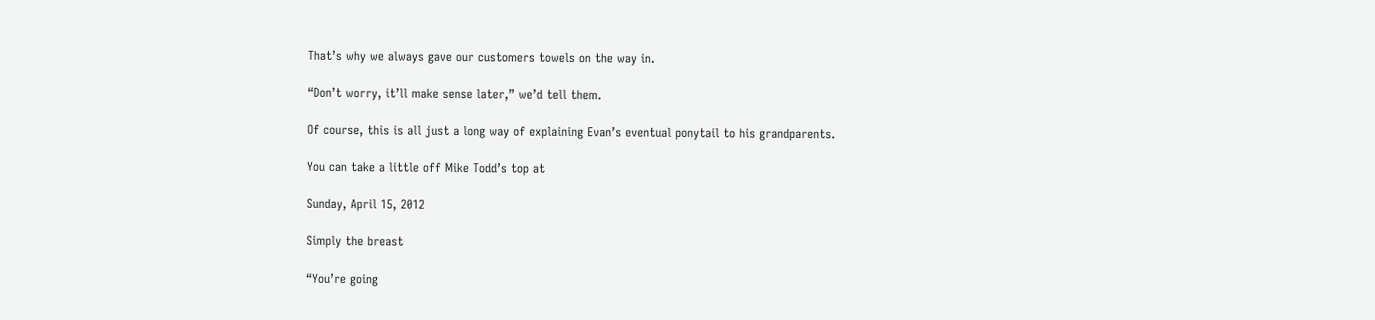That’s why we always gave our customers towels on the way in.

“Don’t worry, it’ll make sense later,” we’d tell them.

Of course, this is all just a long way of explaining Evan’s eventual ponytail to his grandparents.

You can take a little off Mike Todd’s top at

Sunday, April 15, 2012

Simply the breast

“You’re going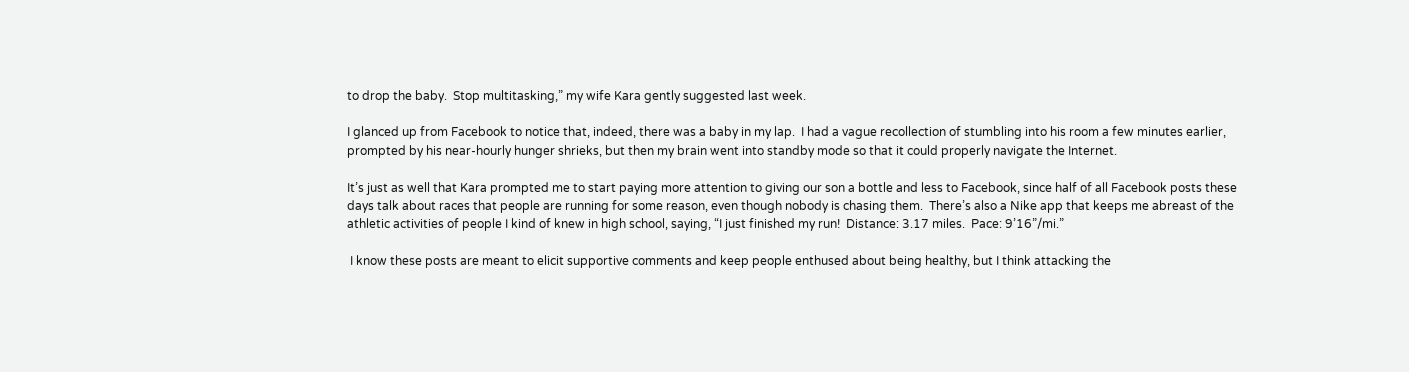to drop the baby.  Stop multitasking,” my wife Kara gently suggested last week.

I glanced up from Facebook to notice that, indeed, there was a baby in my lap.  I had a vague recollection of stumbling into his room a few minutes earlier, prompted by his near-hourly hunger shrieks, but then my brain went into standby mode so that it could properly navigate the Internet.

It’s just as well that Kara prompted me to start paying more attention to giving our son a bottle and less to Facebook, since half of all Facebook posts these days talk about races that people are running for some reason, even though nobody is chasing them.  There’s also a Nike app that keeps me abreast of the athletic activities of people I kind of knew in high school, saying, “I just finished my run!  Distance: 3.17 miles.  Pace: 9’16”/mi.”

 I know these posts are meant to elicit supportive comments and keep people enthused about being healthy, but I think attacking the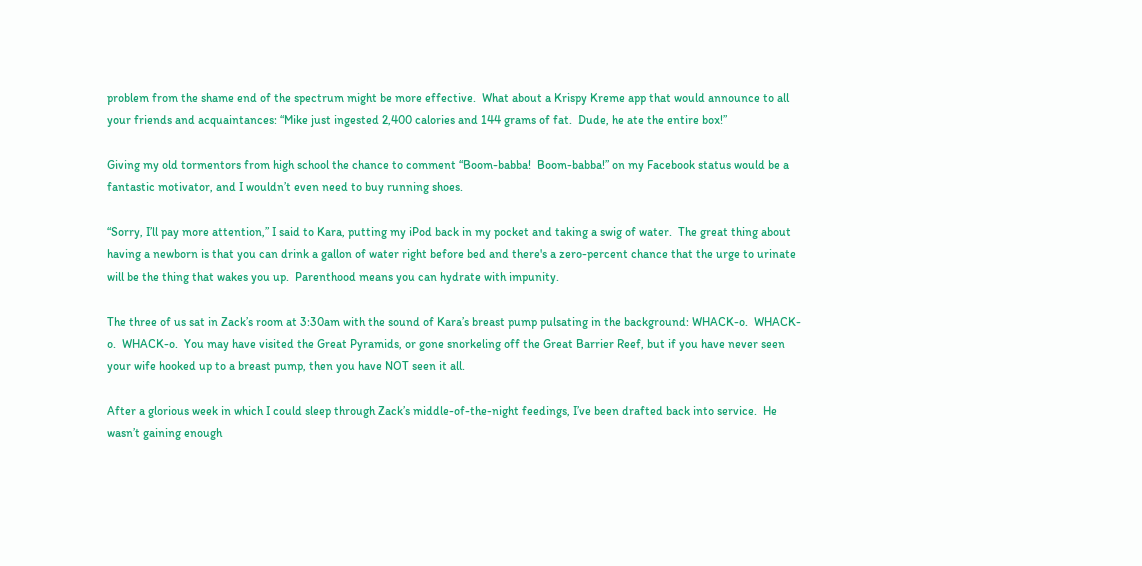problem from the shame end of the spectrum might be more effective.  What about a Krispy Kreme app that would announce to all your friends and acquaintances: “Mike just ingested 2,400 calories and 144 grams of fat.  Dude, he ate the entire box!”

Giving my old tormentors from high school the chance to comment “Boom-babba!  Boom-babba!” on my Facebook status would be a fantastic motivator, and I wouldn’t even need to buy running shoes.

“Sorry, I’ll pay more attention,” I said to Kara, putting my iPod back in my pocket and taking a swig of water.  The great thing about having a newborn is that you can drink a gallon of water right before bed and there's a zero-percent chance that the urge to urinate will be the thing that wakes you up.  Parenthood means you can hydrate with impunity.

The three of us sat in Zack’s room at 3:30am with the sound of Kara’s breast pump pulsating in the background: WHACK-o.  WHACK-o.  WHACK-o.  You may have visited the Great Pyramids, or gone snorkeling off the Great Barrier Reef, but if you have never seen your wife hooked up to a breast pump, then you have NOT seen it all.

After a glorious week in which I could sleep through Zack’s middle-of-the-night feedings, I’ve been drafted back into service.  He wasn’t gaining enough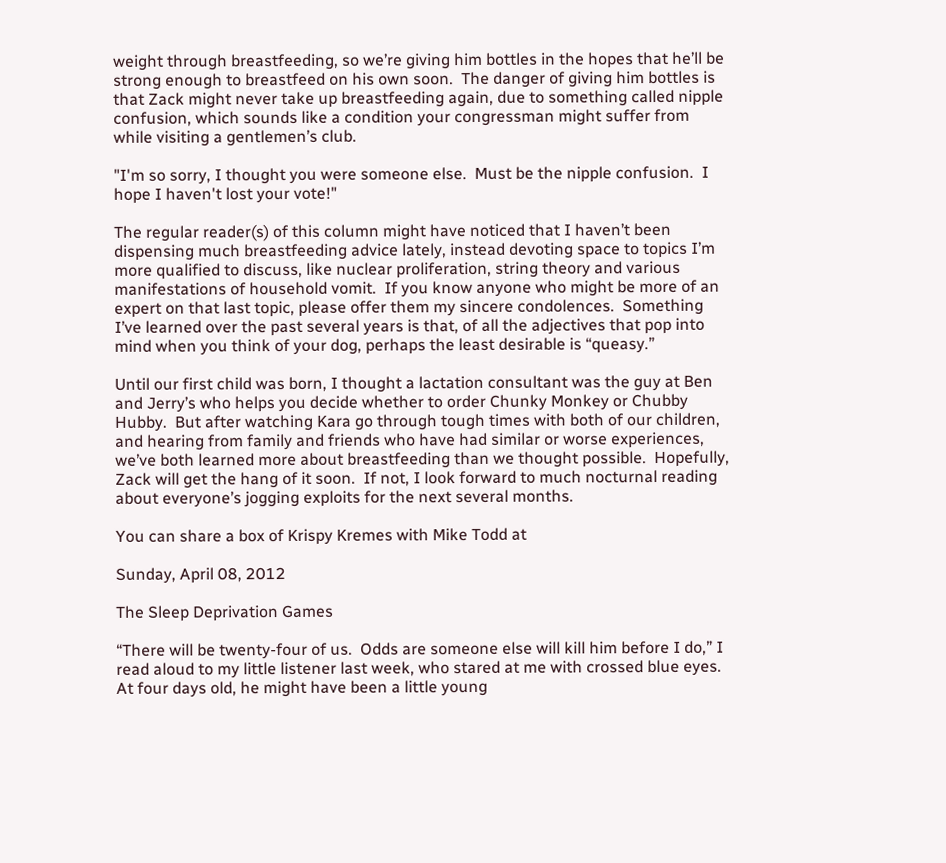weight through breastfeeding, so we’re giving him bottles in the hopes that he’ll be strong enough to breastfeed on his own soon.  The danger of giving him bottles is that Zack might never take up breastfeeding again, due to something called nipple confusion, which sounds like a condition your congressman might suffer from while visiting a gentlemen’s club.

"I'm so sorry, I thought you were someone else.  Must be the nipple confusion.  I hope I haven't lost your vote!"

The regular reader(s) of this column might have noticed that I haven’t been dispensing much breastfeeding advice lately, instead devoting space to topics I’m more qualified to discuss, like nuclear proliferation, string theory and various manifestations of household vomit.  If you know anyone who might be more of an expert on that last topic, please offer them my sincere condolences.  Something I’ve learned over the past several years is that, of all the adjectives that pop into mind when you think of your dog, perhaps the least desirable is “queasy.”

Until our first child was born, I thought a lactation consultant was the guy at Ben and Jerry’s who helps you decide whether to order Chunky Monkey or Chubby Hubby.  But after watching Kara go through tough times with both of our children, and hearing from family and friends who have had similar or worse experiences, we’ve both learned more about breastfeeding than we thought possible.  Hopefully, Zack will get the hang of it soon.  If not, I look forward to much nocturnal reading about everyone’s jogging exploits for the next several months.

You can share a box of Krispy Kremes with Mike Todd at

Sunday, April 08, 2012

The Sleep Deprivation Games

“There will be twenty-four of us.  Odds are someone else will kill him before I do,” I read aloud to my little listener last week, who stared at me with crossed blue eyes.  At four days old, he might have been a little young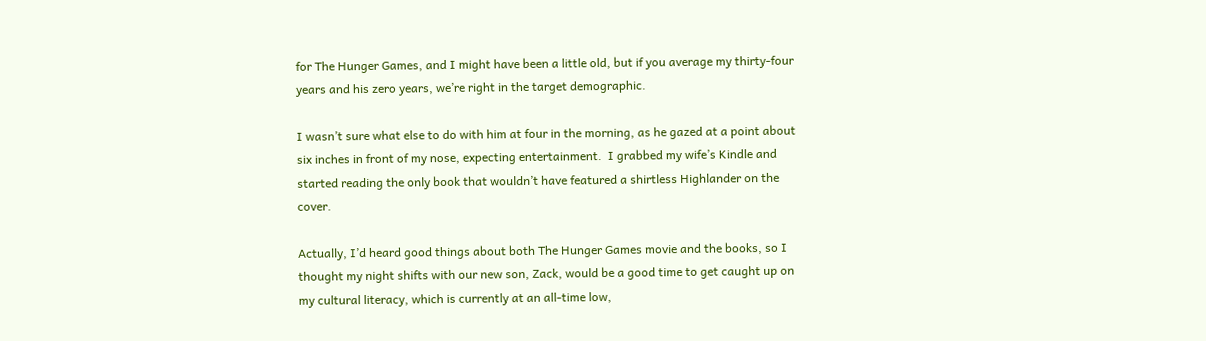for The Hunger Games, and I might have been a little old, but if you average my thirty-four years and his zero years, we’re right in the target demographic.

I wasn’t sure what else to do with him at four in the morning, as he gazed at a point about six inches in front of my nose, expecting entertainment.  I grabbed my wife’s Kindle and started reading the only book that wouldn’t have featured a shirtless Highlander on the cover.

Actually, I’d heard good things about both The Hunger Games movie and the books, so I thought my night shifts with our new son, Zack, would be a good time to get caught up on my cultural literacy, which is currently at an all-time low,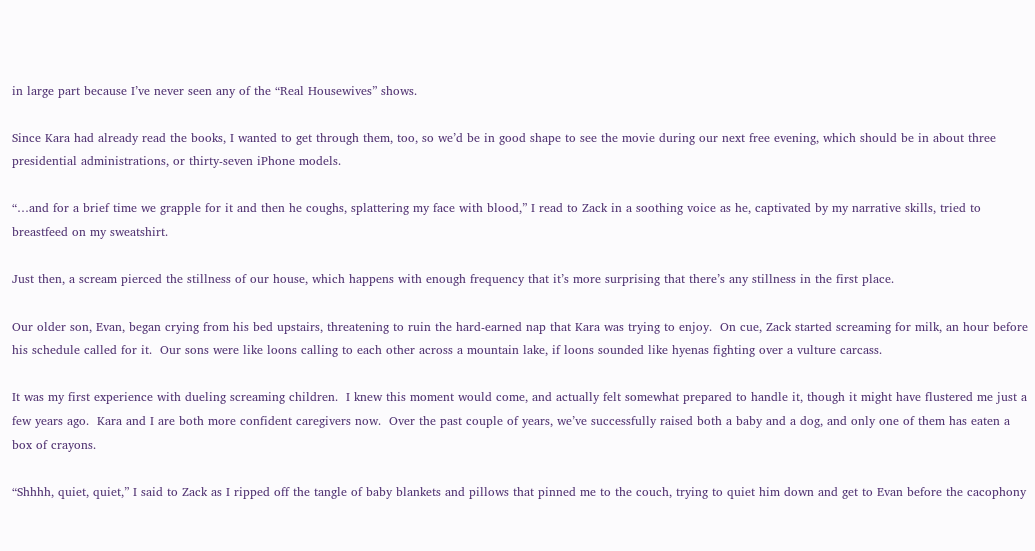in large part because I’ve never seen any of the “Real Housewives” shows.

Since Kara had already read the books, I wanted to get through them, too, so we’d be in good shape to see the movie during our next free evening, which should be in about three presidential administrations, or thirty-seven iPhone models.

“…and for a brief time we grapple for it and then he coughs, splattering my face with blood,” I read to Zack in a soothing voice as he, captivated by my narrative skills, tried to breastfeed on my sweatshirt.

Just then, a scream pierced the stillness of our house, which happens with enough frequency that it’s more surprising that there’s any stillness in the first place.

Our older son, Evan, began crying from his bed upstairs, threatening to ruin the hard-earned nap that Kara was trying to enjoy.  On cue, Zack started screaming for milk, an hour before his schedule called for it.  Our sons were like loons calling to each other across a mountain lake, if loons sounded like hyenas fighting over a vulture carcass.

It was my first experience with dueling screaming children.  I knew this moment would come, and actually felt somewhat prepared to handle it, though it might have flustered me just a few years ago.  Kara and I are both more confident caregivers now.  Over the past couple of years, we’ve successfully raised both a baby and a dog, and only one of them has eaten a box of crayons.

“Shhhh, quiet, quiet,” I said to Zack as I ripped off the tangle of baby blankets and pillows that pinned me to the couch, trying to quiet him down and get to Evan before the cacophony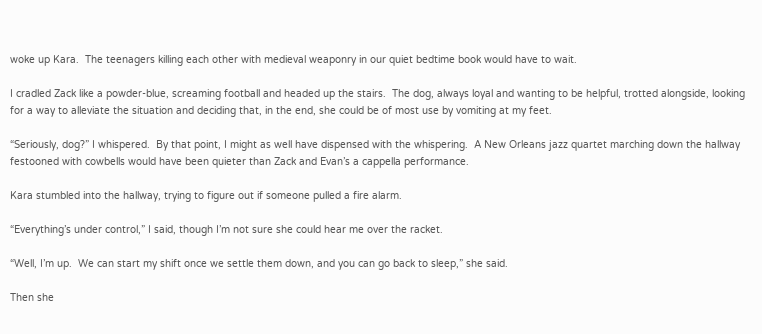woke up Kara.  The teenagers killing each other with medieval weaponry in our quiet bedtime book would have to wait.

I cradled Zack like a powder-blue, screaming football and headed up the stairs.  The dog, always loyal and wanting to be helpful, trotted alongside, looking for a way to alleviate the situation and deciding that, in the end, she could be of most use by vomiting at my feet.

“Seriously, dog?” I whispered.  By that point, I might as well have dispensed with the whispering.  A New Orleans jazz quartet marching down the hallway festooned with cowbells would have been quieter than Zack and Evan’s a cappella performance.

Kara stumbled into the hallway, trying to figure out if someone pulled a fire alarm.

“Everything’s under control,” I said, though I’m not sure she could hear me over the racket.

“Well, I’m up.  We can start my shift once we settle them down, and you can go back to sleep,” she said.

Then she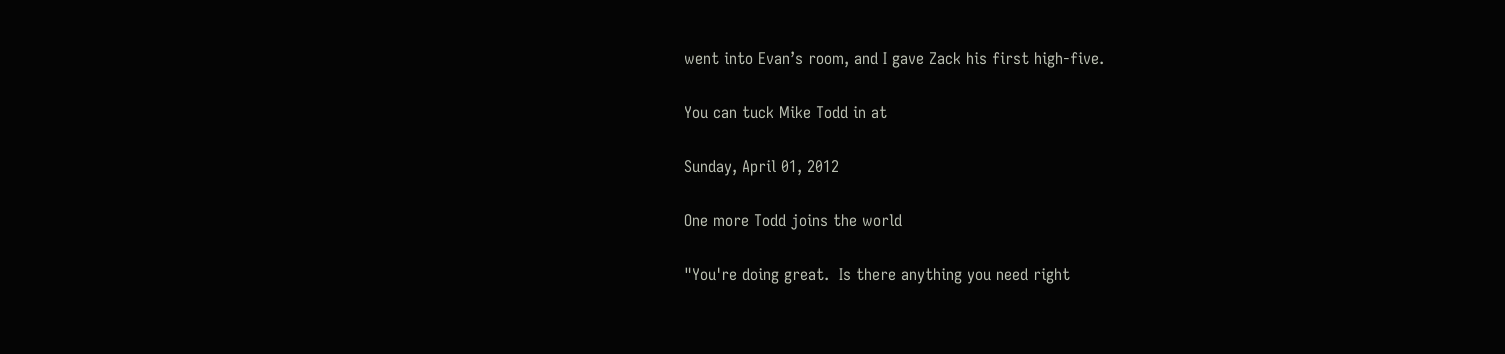went into Evan’s room, and I gave Zack his first high-five.

You can tuck Mike Todd in at

Sunday, April 01, 2012

One more Todd joins the world

"You're doing great.  Is there anything you need right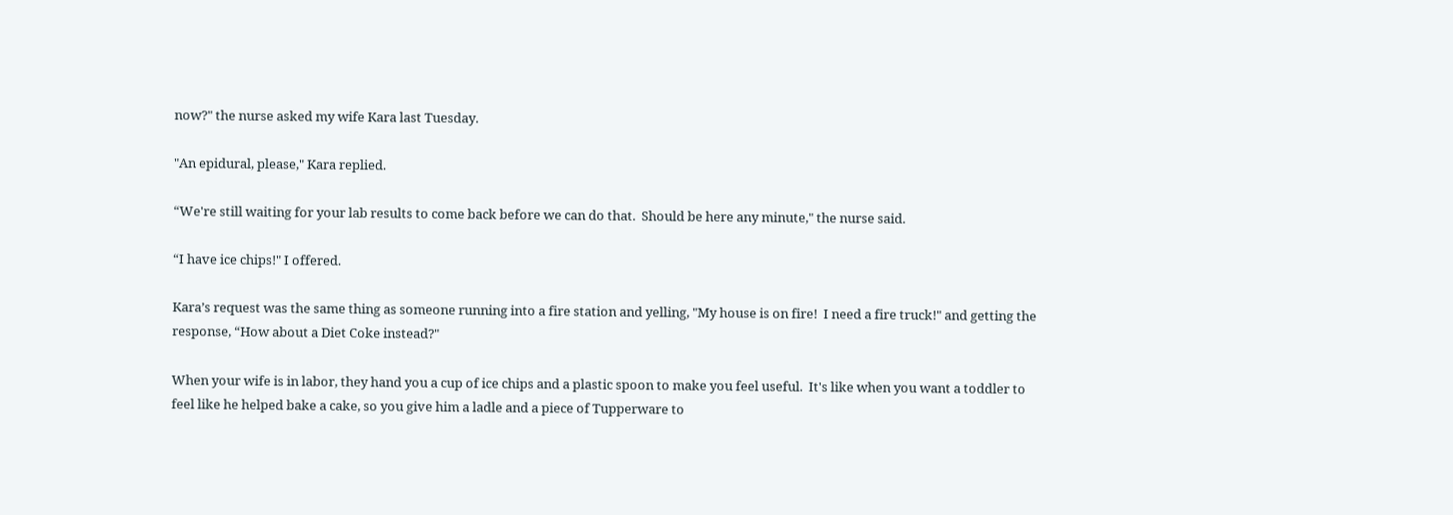now?" the nurse asked my wife Kara last Tuesday.

"An epidural, please," Kara replied.

“We're still waiting for your lab results to come back before we can do that.  Should be here any minute," the nurse said.

“I have ice chips!" I offered.

Kara’s request was the same thing as someone running into a fire station and yelling, "My house is on fire!  I need a fire truck!" and getting the response, “How about a Diet Coke instead?"

When your wife is in labor, they hand you a cup of ice chips and a plastic spoon to make you feel useful.  It's like when you want a toddler to feel like he helped bake a cake, so you give him a ladle and a piece of Tupperware to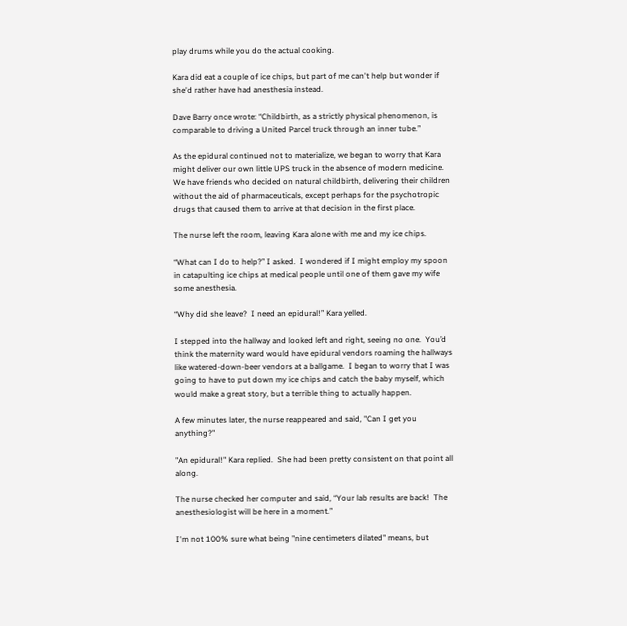play drums while you do the actual cooking.

Kara did eat a couple of ice chips, but part of me can't help but wonder if she'd rather have had anesthesia instead.

Dave Barry once wrote: “Childbirth, as a strictly physical phenomenon, is comparable to driving a United Parcel truck through an inner tube.”

As the epidural continued not to materialize, we began to worry that Kara might deliver our own little UPS truck in the absence of modern medicine.  We have friends who decided on natural childbirth, delivering their children without the aid of pharmaceuticals, except perhaps for the psychotropic drugs that caused them to arrive at that decision in the first place.

The nurse left the room, leaving Kara alone with me and my ice chips.

“What can I do to help?” I asked.  I wondered if I might employ my spoon in catapulting ice chips at medical people until one of them gave my wife some anesthesia.

“Why did she leave?  I need an epidural!” Kara yelled.

I stepped into the hallway and looked left and right, seeing no one.  You’d think the maternity ward would have epidural vendors roaming the hallways like watered-down-beer vendors at a ballgame.  I began to worry that I was going to have to put down my ice chips and catch the baby myself, which would make a great story, but a terrible thing to actually happen.

A few minutes later, the nurse reappeared and said, "Can I get you anything?"

"An epidural!" Kara replied.  She had been pretty consistent on that point all along.

The nurse checked her computer and said, “Your lab results are back!  The anesthesiologist will be here in a moment.”

I'm not 100% sure what being "nine centimeters dilated" means, but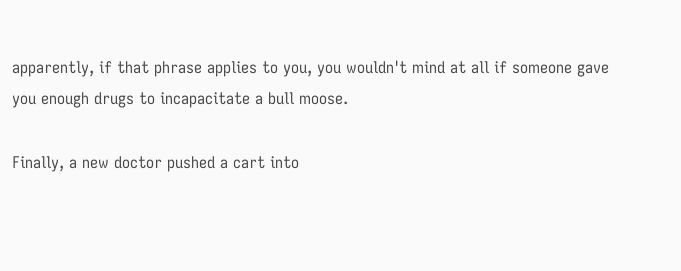apparently, if that phrase applies to you, you wouldn't mind at all if someone gave you enough drugs to incapacitate a bull moose.

Finally, a new doctor pushed a cart into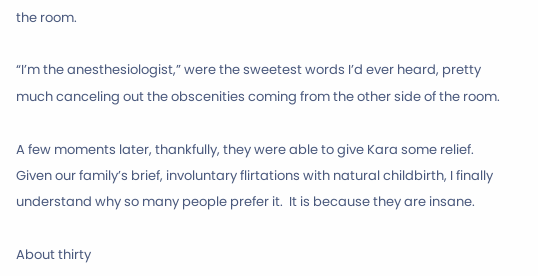the room.

“I’m the anesthesiologist,” were the sweetest words I’d ever heard, pretty much canceling out the obscenities coming from the other side of the room.

A few moments later, thankfully, they were able to give Kara some relief.  Given our family’s brief, involuntary flirtations with natural childbirth, I finally understand why so many people prefer it.  It is because they are insane.

About thirty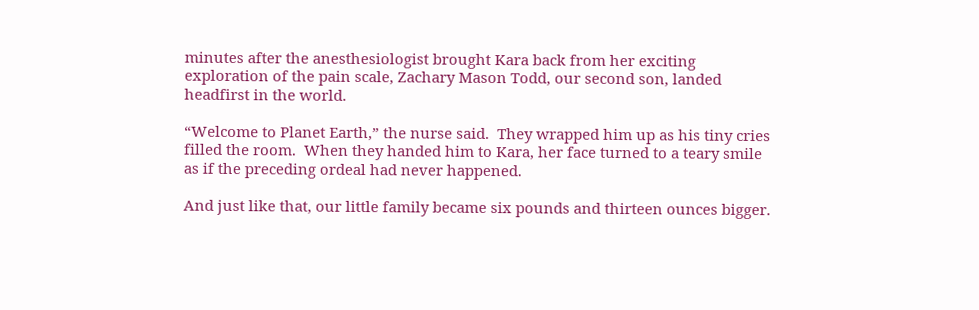minutes after the anesthesiologist brought Kara back from her exciting exploration of the pain scale, Zachary Mason Todd, our second son, landed headfirst in the world.

“Welcome to Planet Earth,” the nurse said.  They wrapped him up as his tiny cries filled the room.  When they handed him to Kara, her face turned to a teary smile as if the preceding ordeal had never happened.

And just like that, our little family became six pounds and thirteen ounces bigger.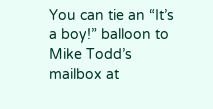You can tie an “It’s a boy!” balloon to Mike Todd’s mailbox at